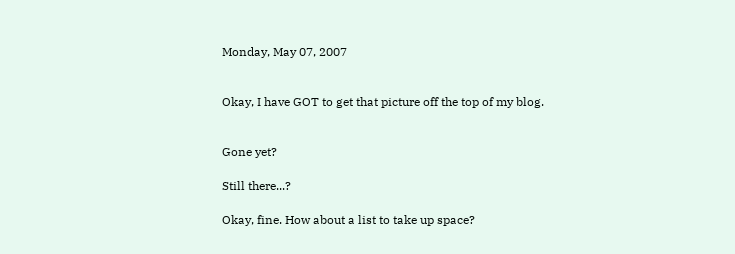Monday, May 07, 2007


Okay, I have GOT to get that picture off the top of my blog.


Gone yet?

Still there...?

Okay, fine. How about a list to take up space?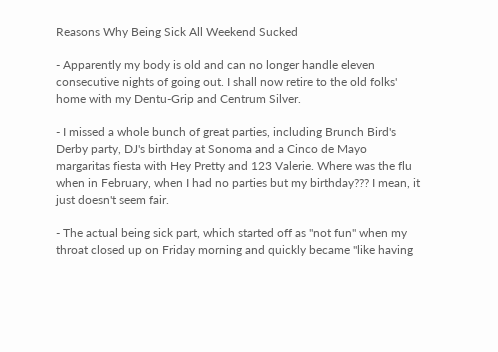Reasons Why Being Sick All Weekend Sucked

- Apparently my body is old and can no longer handle eleven consecutive nights of going out. I shall now retire to the old folks' home with my Dentu-Grip and Centrum Silver.

- I missed a whole bunch of great parties, including Brunch Bird's Derby party, DJ's birthday at Sonoma and a Cinco de Mayo margaritas fiesta with Hey Pretty and 123 Valerie. Where was the flu when in February, when I had no parties but my birthday??? I mean, it just doesn't seem fair.

- The actual being sick part, which started off as "not fun" when my throat closed up on Friday morning and quickly became "like having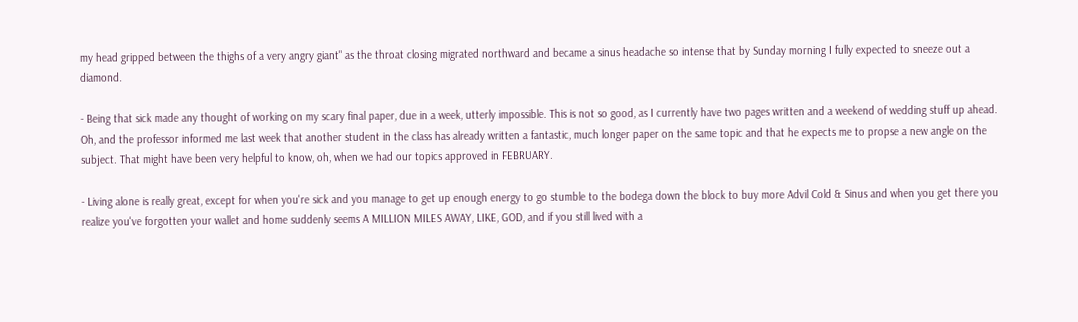my head gripped between the thighs of a very angry giant" as the throat closing migrated northward and became a sinus headache so intense that by Sunday morning I fully expected to sneeze out a diamond.

- Being that sick made any thought of working on my scary final paper, due in a week, utterly impossible. This is not so good, as I currently have two pages written and a weekend of wedding stuff up ahead. Oh, and the professor informed me last week that another student in the class has already written a fantastic, much longer paper on the same topic and that he expects me to propse a new angle on the subject. That might have been very helpful to know, oh, when we had our topics approved in FEBRUARY.

- Living alone is really great, except for when you're sick and you manage to get up enough energy to go stumble to the bodega down the block to buy more Advil Cold & Sinus and when you get there you realize you've forgotten your wallet and home suddenly seems A MILLION MILES AWAY, LIKE, GOD, and if you still lived with a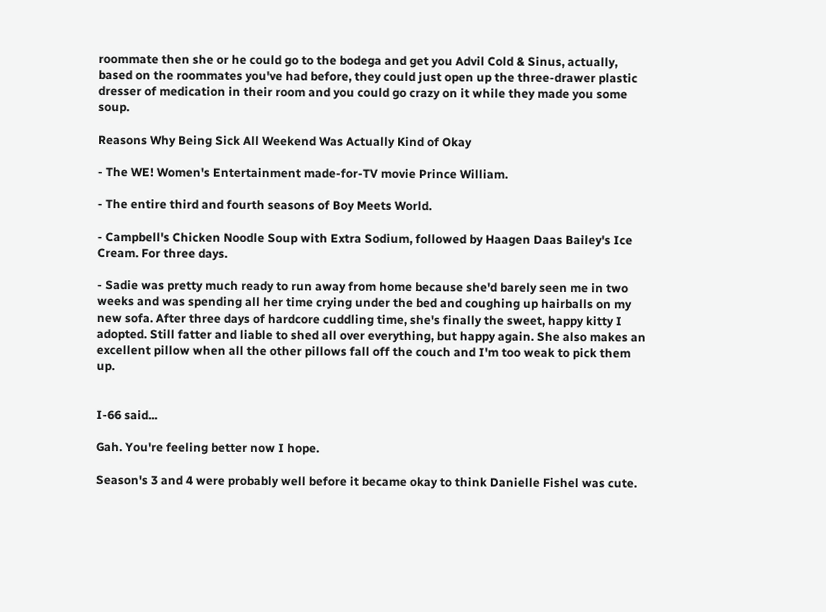roommate then she or he could go to the bodega and get you Advil Cold & Sinus, actually, based on the roommates you've had before, they could just open up the three-drawer plastic dresser of medication in their room and you could go crazy on it while they made you some soup.

Reasons Why Being Sick All Weekend Was Actually Kind of Okay

- The WE! Women's Entertainment made-for-TV movie Prince William.

- The entire third and fourth seasons of Boy Meets World.

- Campbell's Chicken Noodle Soup with Extra Sodium, followed by Haagen Daas Bailey's Ice Cream. For three days.

- Sadie was pretty much ready to run away from home because she'd barely seen me in two weeks and was spending all her time crying under the bed and coughing up hairballs on my new sofa. After three days of hardcore cuddling time, she's finally the sweet, happy kitty I adopted. Still fatter and liable to shed all over everything, but happy again. She also makes an excellent pillow when all the other pillows fall off the couch and I'm too weak to pick them up.


I-66 said...

Gah. You're feeling better now I hope.

Season's 3 and 4 were probably well before it became okay to think Danielle Fishel was cute.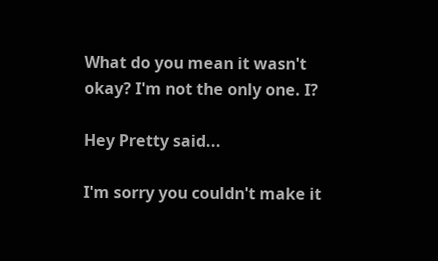What do you mean it wasn't okay? I'm not the only one. I?

Hey Pretty said...

I'm sorry you couldn't make it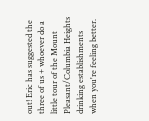out! Eric has suggested the three of us + whoever do a little tour of the Mount Pleasant/Columbia Heights drinking establishments when you're feeling better.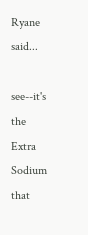Ryane said...

see--it's the Extra Sodium that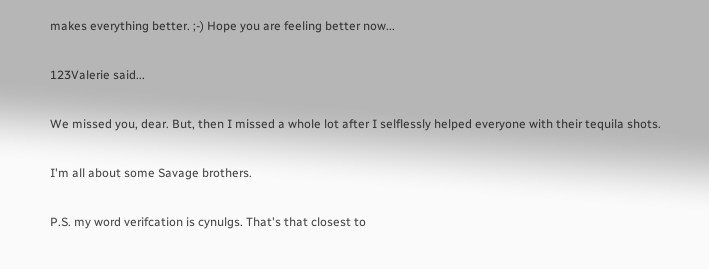makes everything better. ;-) Hope you are feeling better now...

123Valerie said...

We missed you, dear. But, then I missed a whole lot after I selflessly helped everyone with their tequila shots.

I'm all about some Savage brothers.

P.S. my word verifcation is cynulgs. That's that closest to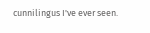cunnilingus I've ever seen.